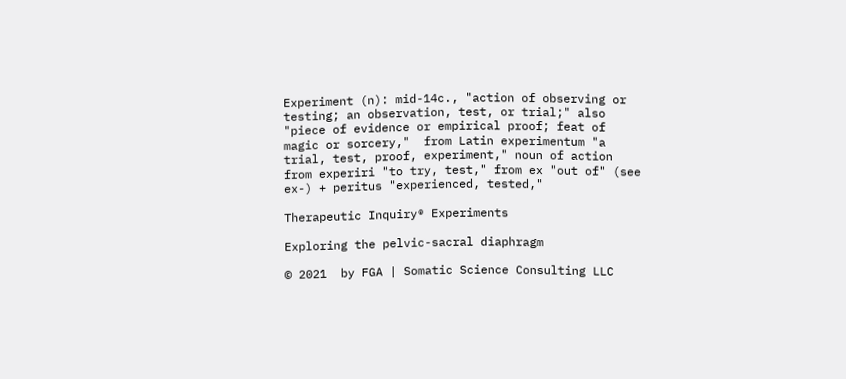Experiment (n): mid-14c., "action of observing or testing; an observation, test, or trial;" also "piece of evidence or empirical proof; feat of magic or sorcery,"  from Latin experimentum "a trial, test, proof, experiment," noun of action from experiri "to try, test," from ex "out of" (see ex-) + peritus "experienced, tested,"

Therapeutic Inquiry® Experiments

Exploring the pelvic-sacral diaphragm

© 2021  by FGA | Somatic Science Consulting LLC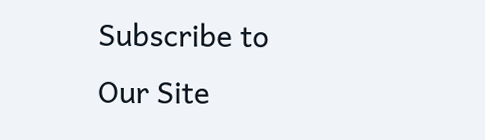Subscribe to Our Site